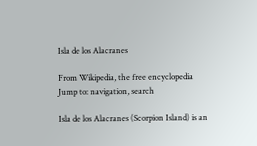Isla de los Alacranes

From Wikipedia, the free encyclopedia
Jump to: navigation, search

Isla de los Alacranes (Scorpion Island) is an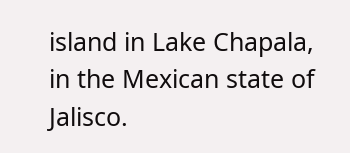island in Lake Chapala, in the Mexican state of Jalisco.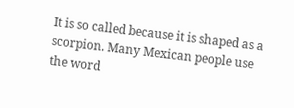It is so called because it is shaped as a scorpion. Many Mexican people use the word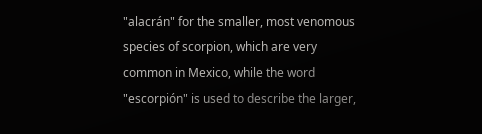"alacrán" for the smaller, most venomous species of scorpion, which are very common in Mexico, while the word "escorpión" is used to describe the larger,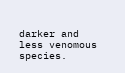darker and less venomous species.